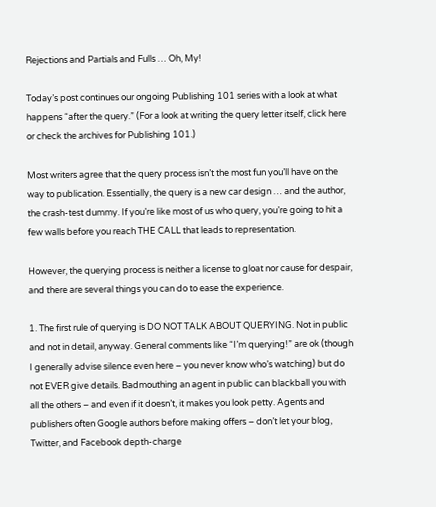Rejections and Partials and Fulls … Oh, My!

Today’s post continues our ongoing Publishing 101 series with a look at what happens “after the query.” (For a look at writing the query letter itself, click here or check the archives for Publishing 101.)

Most writers agree that the query process isn’t the most fun you’ll have on the way to publication. Essentially, the query is a new car design … and the author, the crash-test dummy. If you’re like most of us who query, you’re going to hit a few walls before you reach THE CALL that leads to representation.

However, the querying process is neither a license to gloat nor cause for despair, and there are several things you can do to ease the experience.

1. The first rule of querying is DO NOT TALK ABOUT QUERYING. Not in public and not in detail, anyway. General comments like “I’m querying!” are ok (though I generally advise silence even here – you never know who’s watching) but do not EVER give details. Badmouthing an agent in public can blackball you with all the others – and even if it doesn’t, it makes you look petty. Agents and publishers often Google authors before making offers – don’t let your blog, Twitter, and Facebook depth-charge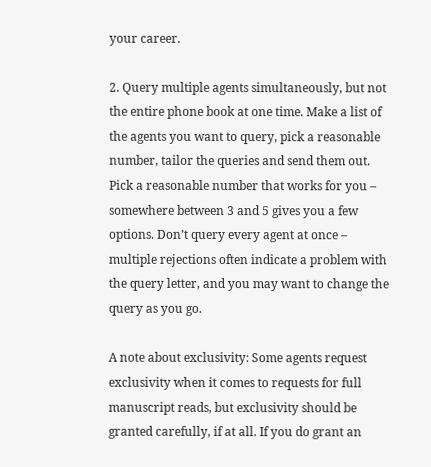your career.

2. Query multiple agents simultaneously, but not the entire phone book at one time. Make a list of the agents you want to query, pick a reasonable number, tailor the queries and send them out. Pick a reasonable number that works for you – somewhere between 3 and 5 gives you a few options. Don’t query every agent at once – multiple rejections often indicate a problem with the query letter, and you may want to change the query as you go.

A note about exclusivity: Some agents request exclusivity when it comes to requests for full manuscript reads, but exclusivity should be granted carefully, if at all. If you do grant an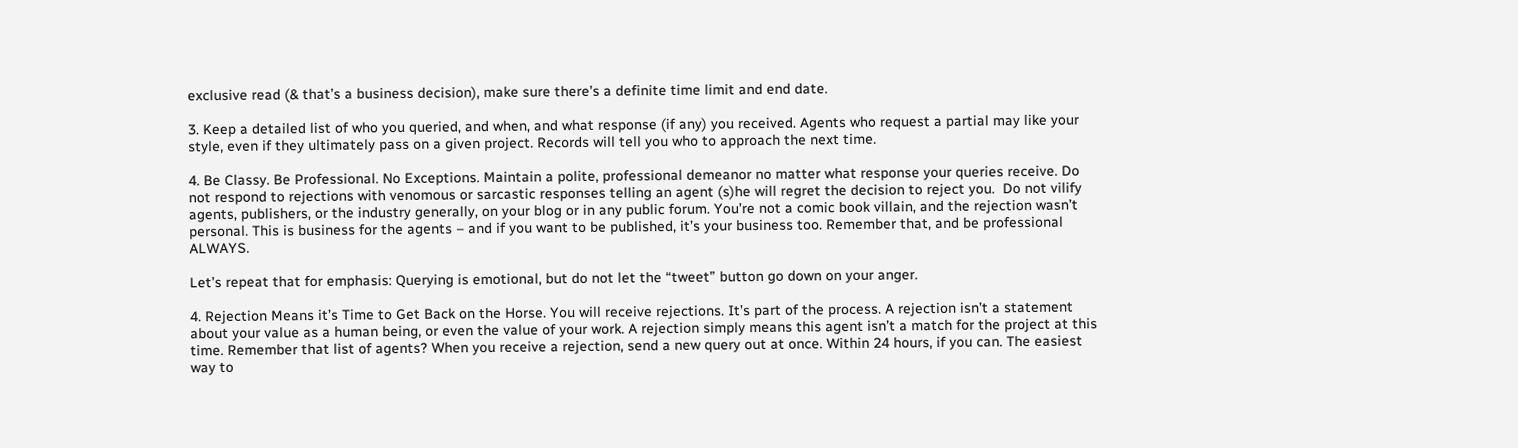exclusive read (& that’s a business decision), make sure there’s a definite time limit and end date.

3. Keep a detailed list of who you queried, and when, and what response (if any) you received. Agents who request a partial may like your style, even if they ultimately pass on a given project. Records will tell you who to approach the next time.

4. Be Classy. Be Professional. No Exceptions. Maintain a polite, professional demeanor no matter what response your queries receive. Do not respond to rejections with venomous or sarcastic responses telling an agent (s)he will regret the decision to reject you.  Do not vilify agents, publishers, or the industry generally, on your blog or in any public forum. You’re not a comic book villain, and the rejection wasn’t personal. This is business for the agents – and if you want to be published, it’s your business too. Remember that, and be professional ALWAYS.

Let’s repeat that for emphasis: Querying is emotional, but do not let the “tweet” button go down on your anger.

4. Rejection Means it’s Time to Get Back on the Horse. You will receive rejections. It’s part of the process. A rejection isn’t a statement about your value as a human being, or even the value of your work. A rejection simply means this agent isn’t a match for the project at this time. Remember that list of agents? When you receive a rejection, send a new query out at once. Within 24 hours, if you can. The easiest way to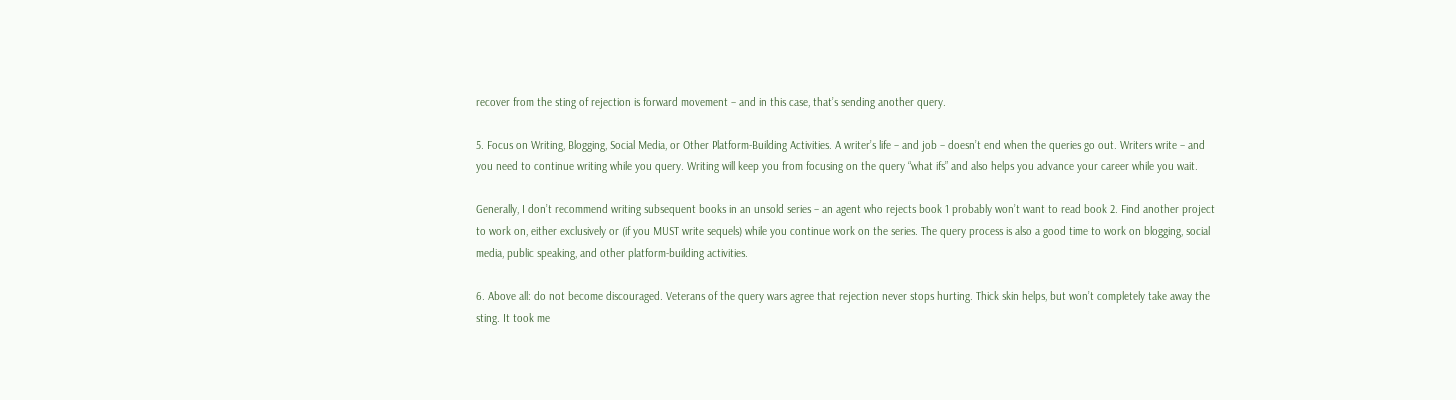recover from the sting of rejection is forward movement – and in this case, that’s sending another query.

5. Focus on Writing, Blogging, Social Media, or Other Platform-Building Activities. A writer’s life – and job – doesn’t end when the queries go out. Writers write – and you need to continue writing while you query. Writing will keep you from focusing on the query “what ifs” and also helps you advance your career while you wait.

Generally, I don’t recommend writing subsequent books in an unsold series – an agent who rejects book 1 probably won’t want to read book 2. Find another project to work on, either exclusively or (if you MUST write sequels) while you continue work on the series. The query process is also a good time to work on blogging, social media, public speaking, and other platform-building activities.

6. Above all: do not become discouraged. Veterans of the query wars agree that rejection never stops hurting. Thick skin helps, but won’t completely take away the sting. It took me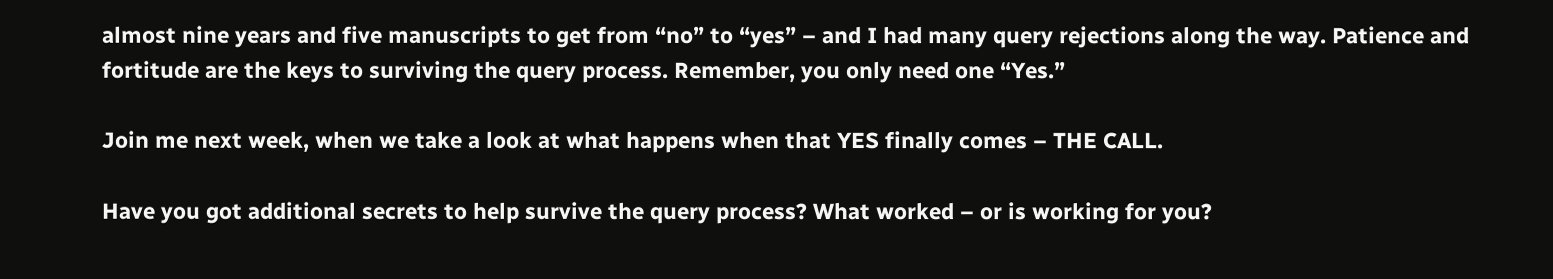almost nine years and five manuscripts to get from “no” to “yes” – and I had many query rejections along the way. Patience and fortitude are the keys to surviving the query process. Remember, you only need one “Yes.”

Join me next week, when we take a look at what happens when that YES finally comes – THE CALL.

Have you got additional secrets to help survive the query process? What worked – or is working for you?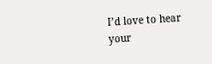I’d love to hear your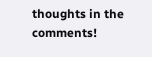thoughts in the comments!